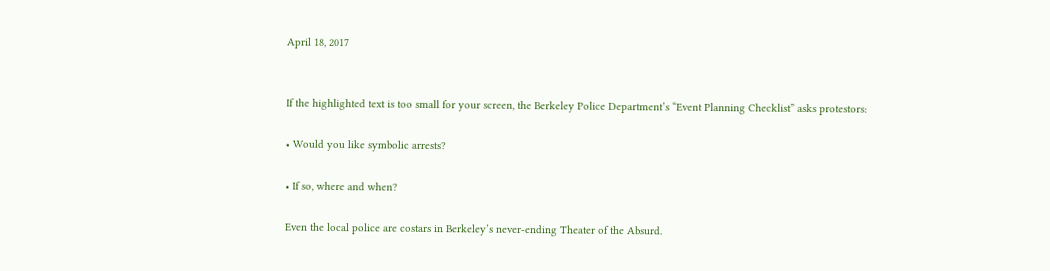April 18, 2017


If the highlighted text is too small for your screen, the Berkeley Police Department’s “Event Planning Checklist” asks protestors:

• Would you like symbolic arrests?

• If so, where and when?

Even the local police are costars in Berkeley’s never-ending Theater of the Absurd.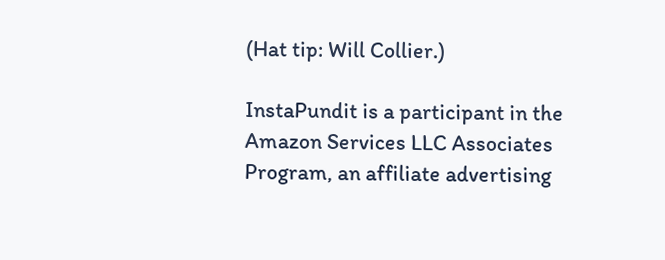(Hat tip: Will Collier.)

InstaPundit is a participant in the Amazon Services LLC Associates Program, an affiliate advertising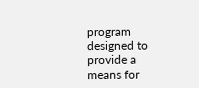program designed to provide a means for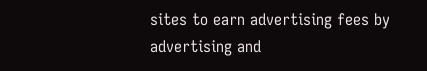sites to earn advertising fees by advertising and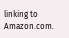linking to Amazon.com.